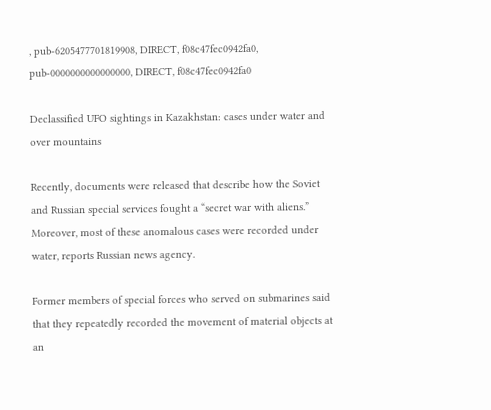, pub-6205477701819908, DIRECT, f08c47fec0942fa0, pub-0000000000000000, DIRECT, f08c47fec0942fa0

Declassified UFO sightings in Kazakhstan: cases under water and over mountains

Recently, documents were released that describe how the Soviet and Russian special services fought a “secret war with aliens.” Moreover, most of these anomalous cases were recorded under water, reports Russian news agency.

Former members of special forces who served on submarines said that they repeatedly recorded the movement of material objects at an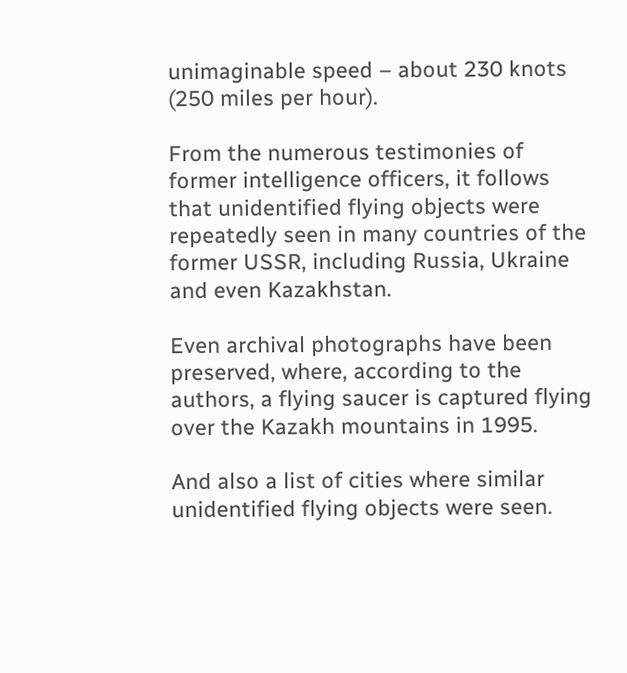unimaginable speed – about 230 knots (250 miles per hour).

From the numerous testimonies of former intelligence officers, it follows that unidentified flying objects were repeatedly seen in many countries of the former USSR, including Russia, Ukraine and even Kazakhstan.

Even archival photographs have been preserved, where, according to the authors, a flying saucer is captured flying over the Kazakh mountains in 1995.

And also a list of cities where similar unidentified flying objects were seen.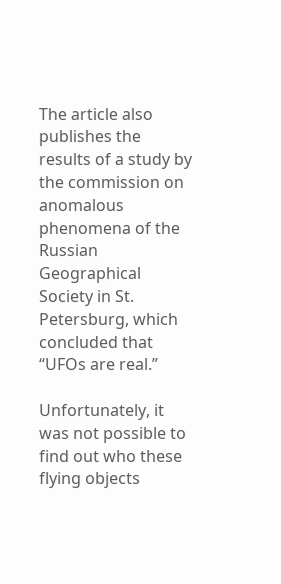The article also publishes the results of a study by the commission on anomalous phenomena of the Russian Geographical Society in St. Petersburg, which concluded that “UFOs are real.”

Unfortunately, it was not possible to find out who these flying objects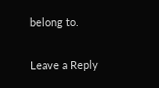belong to.

Leave a Reply